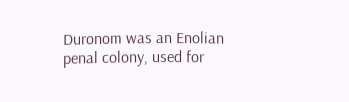Duronom was an Enolian penal colony, used for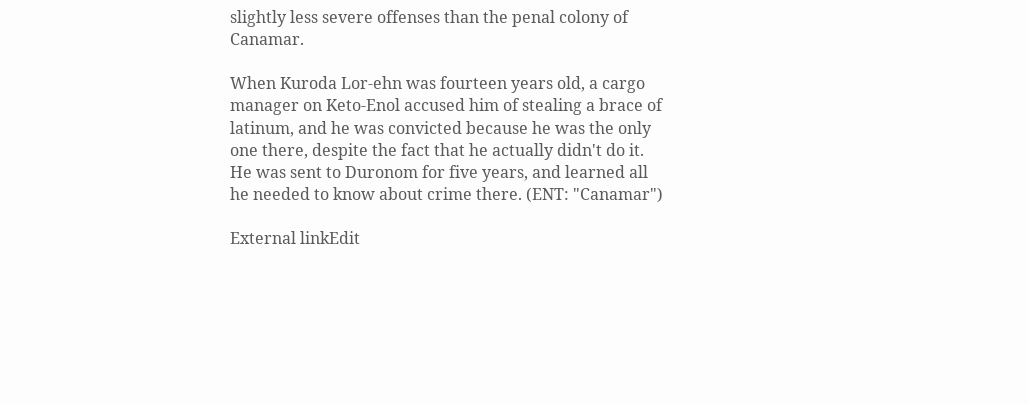slightly less severe offenses than the penal colony of Canamar.

When Kuroda Lor-ehn was fourteen years old, a cargo manager on Keto-Enol accused him of stealing a brace of latinum, and he was convicted because he was the only one there, despite the fact that he actually didn't do it. He was sent to Duronom for five years, and learned all he needed to know about crime there. (ENT: "Canamar")

External linkEdit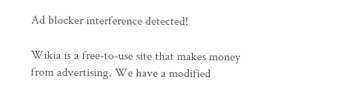Ad blocker interference detected!

Wikia is a free-to-use site that makes money from advertising. We have a modified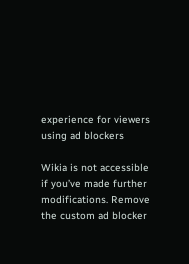experience for viewers using ad blockers

Wikia is not accessible if you’ve made further modifications. Remove the custom ad blocker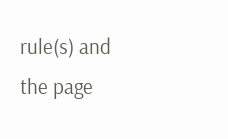rule(s) and the page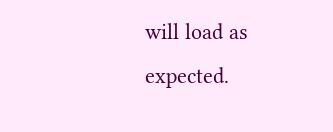will load as expected.